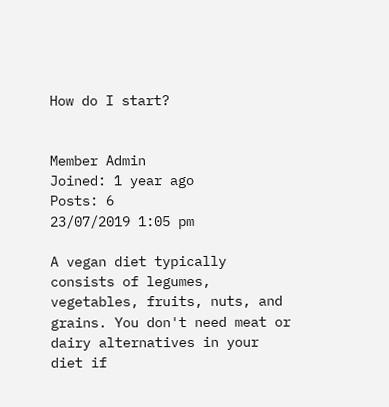How do I start?


Member Admin
Joined: 1 year ago
Posts: 6
23/07/2019 1:05 pm

A vegan diet typically consists of legumes, vegetables, fruits, nuts, and grains. You don't need meat or dairy alternatives in your diet if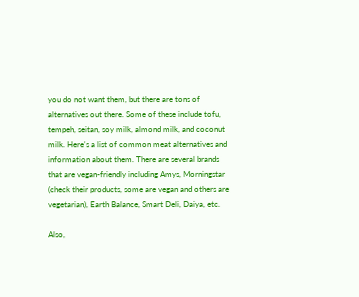you do not want them, but there are tons of alternatives out there. Some of these include tofu, tempeh, seitan, soy milk, almond milk, and coconut milk. Here's a list of common meat alternatives and information about them. There are several brands that are vegan-friendly including Amys, Morningstar (check their products, some are vegan and others are vegetarian), Earth Balance, Smart Deli, Daiya, etc.

Also,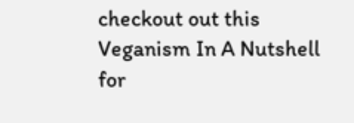checkout out this Veganism In A Nutshell  for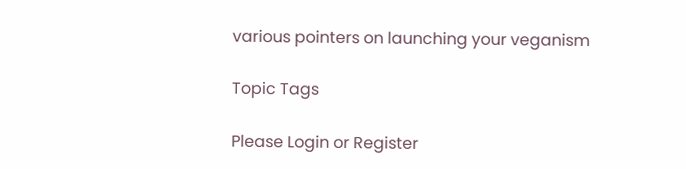various pointers on launching your veganism

Topic Tags

Please Login or Register